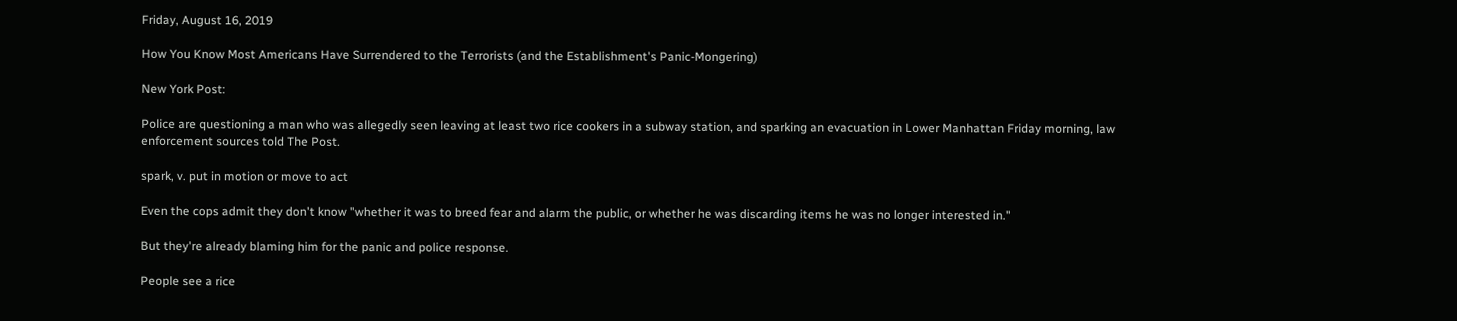Friday, August 16, 2019

How You Know Most Americans Have Surrendered to the Terrorists (and the Establishment's Panic-Mongering)

New York Post:

Police are questioning a man who was allegedly seen leaving at least two rice cookers in a subway station, and sparking an evacuation in Lower Manhattan Friday morning, law enforcement sources told The Post.

spark, v. put in motion or move to act

Even the cops admit they don't know "whether it was to breed fear and alarm the public, or whether he was discarding items he was no longer interested in."

But they're already blaming him for the panic and police response.

People see a rice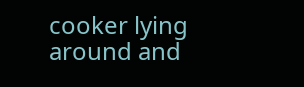cooker lying around and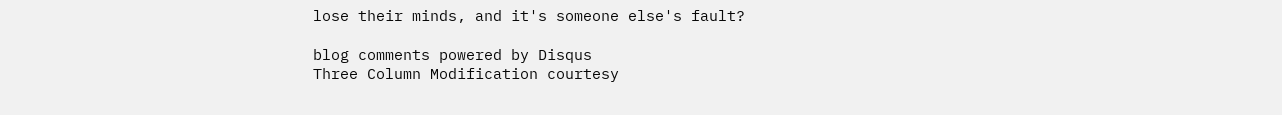lose their minds, and it's someone else's fault?

blog comments powered by Disqus
Three Column Modification courtesy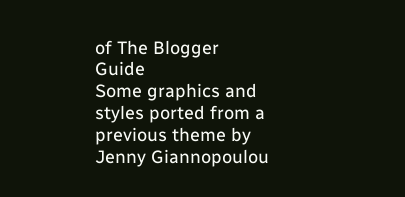of The Blogger Guide
Some graphics and styles ported from a previous theme by Jenny Giannopoulou